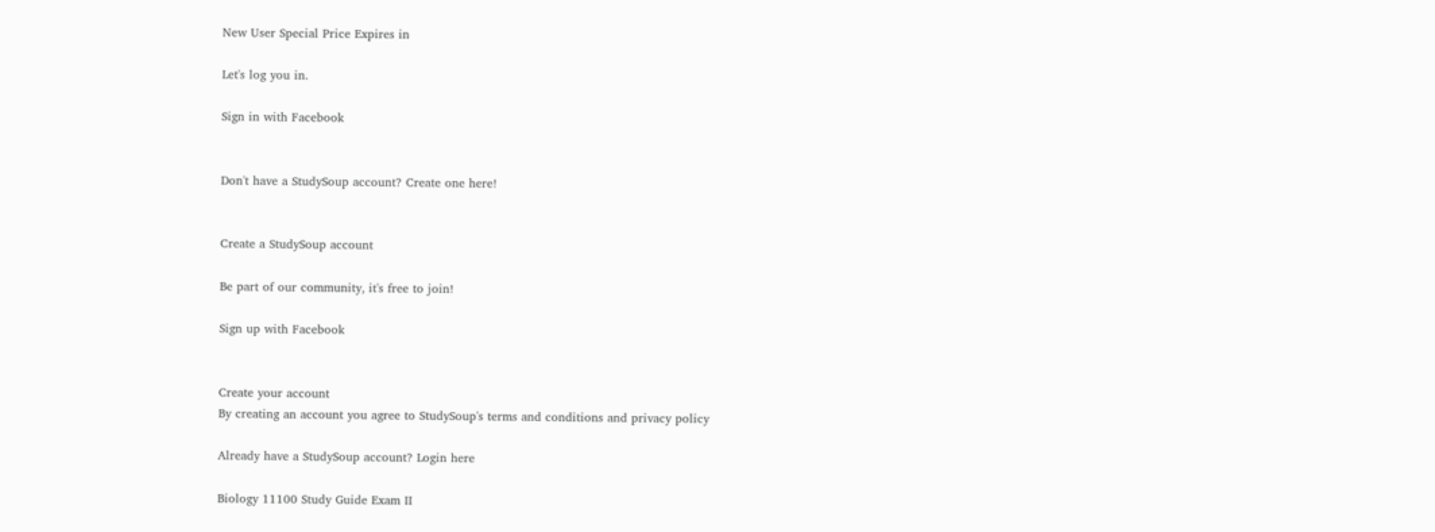New User Special Price Expires in

Let's log you in.

Sign in with Facebook


Don't have a StudySoup account? Create one here!


Create a StudySoup account

Be part of our community, it's free to join!

Sign up with Facebook


Create your account
By creating an account you agree to StudySoup's terms and conditions and privacy policy

Already have a StudySoup account? Login here

Biology 11100 Study Guide Exam II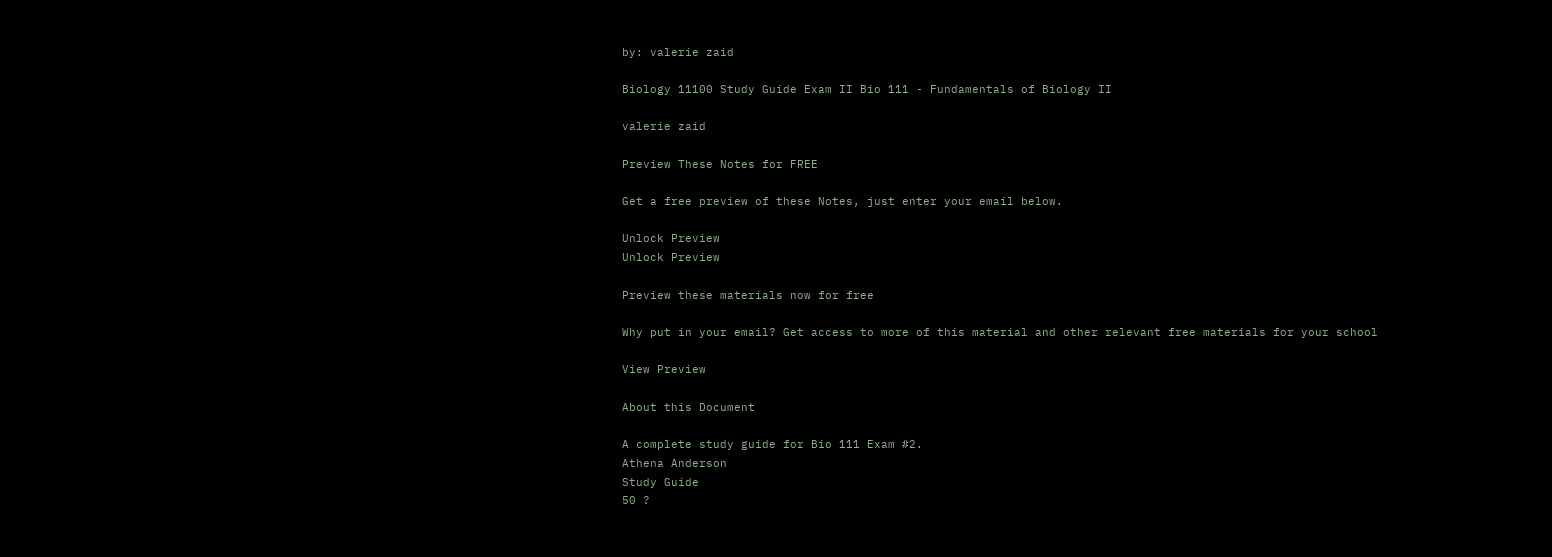by: valerie zaid

Biology 11100 Study Guide Exam II Bio 111 - Fundamentals of Biology II

valerie zaid

Preview These Notes for FREE

Get a free preview of these Notes, just enter your email below.

Unlock Preview
Unlock Preview

Preview these materials now for free

Why put in your email? Get access to more of this material and other relevant free materials for your school

View Preview

About this Document

A complete study guide for Bio 111 Exam #2.
Athena Anderson
Study Guide
50 ?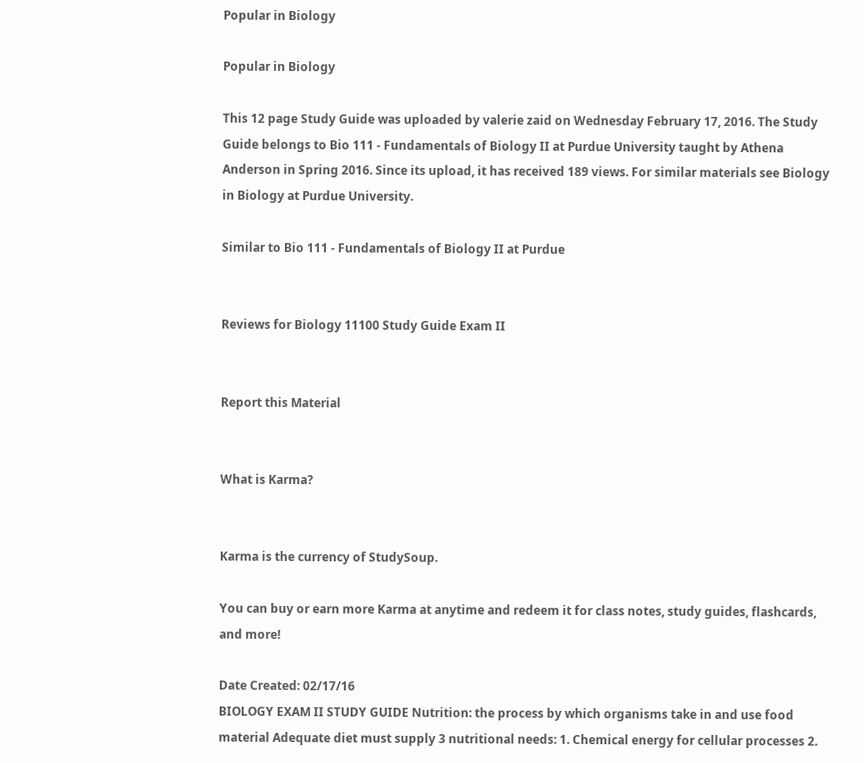Popular in Biology

Popular in Biology

This 12 page Study Guide was uploaded by valerie zaid on Wednesday February 17, 2016. The Study Guide belongs to Bio 111 - Fundamentals of Biology II at Purdue University taught by Athena Anderson in Spring 2016. Since its upload, it has received 189 views. For similar materials see Biology in Biology at Purdue University.

Similar to Bio 111 - Fundamentals of Biology II at Purdue


Reviews for Biology 11100 Study Guide Exam II


Report this Material


What is Karma?


Karma is the currency of StudySoup.

You can buy or earn more Karma at anytime and redeem it for class notes, study guides, flashcards, and more!

Date Created: 02/17/16
BIOLOGY EXAM II STUDY GUIDE Nutrition: the process by which organisms take in and use food material Adequate diet must supply 3 nutritional needs: 1. Chemical energy for cellular processes 2.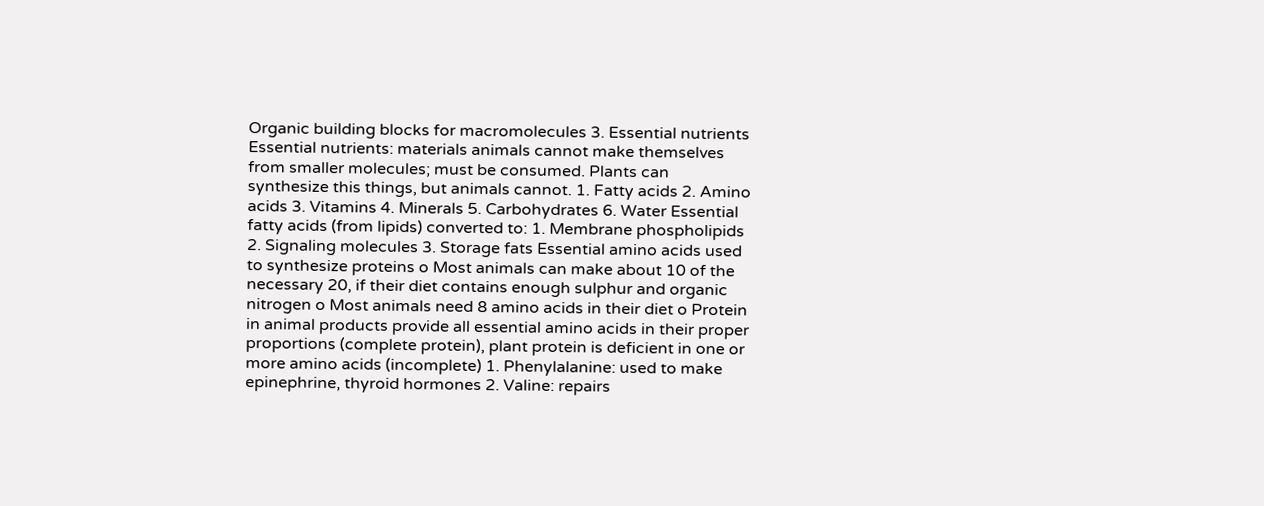Organic building blocks for macromolecules 3. Essential nutrients Essential nutrients: materials animals cannot make themselves from smaller molecules; must be consumed. Plants can synthesize this things, but animals cannot. 1. Fatty acids 2. Amino acids 3. Vitamins 4. Minerals 5. Carbohydrates 6. Water Essential fatty acids (from lipids) converted to: 1. Membrane phospholipids 2. Signaling molecules 3. Storage fats Essential amino acids used to synthesize proteins o Most animals can make about 10 of the necessary 20, if their diet contains enough sulphur and organic nitrogen o Most animals need 8 amino acids in their diet o Protein in animal products provide all essential amino acids in their proper proportions (complete protein), plant protein is deficient in one or more amino acids (incomplete) 1. Phenylalanine: used to make epinephrine, thyroid hormones 2. Valine: repairs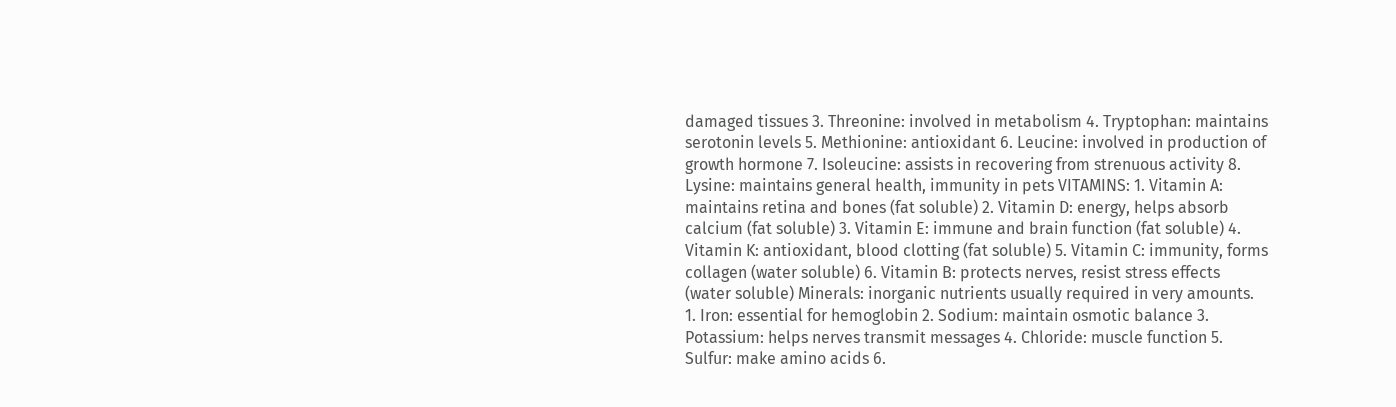damaged tissues 3. Threonine: involved in metabolism 4. Tryptophan: maintains serotonin levels 5. Methionine: antioxidant 6. Leucine: involved in production of growth hormone 7. Isoleucine: assists in recovering from strenuous activity 8. Lysine: maintains general health, immunity in pets VITAMINS: 1. Vitamin A: maintains retina and bones (fat soluble) 2. Vitamin D: energy, helps absorb calcium (fat soluble) 3. Vitamin E: immune and brain function (fat soluble) 4. Vitamin K: antioxidant, blood clotting (fat soluble) 5. Vitamin C: immunity, forms collagen (water soluble) 6. Vitamin B: protects nerves, resist stress effects (water soluble) Minerals: inorganic nutrients usually required in very amounts. 1. Iron: essential for hemoglobin 2. Sodium: maintain osmotic balance 3. Potassium: helps nerves transmit messages 4. Chloride: muscle function 5. Sulfur: make amino acids 6.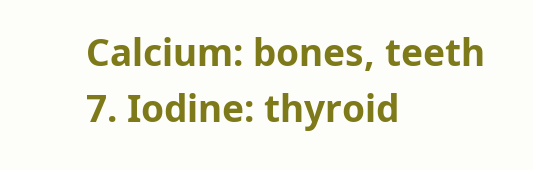Calcium: bones, teeth 7. Iodine: thyroid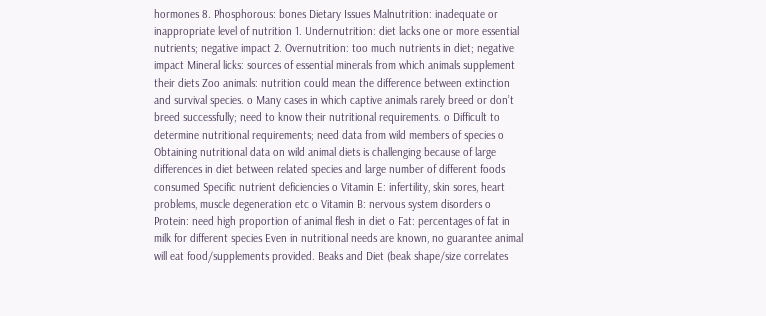hormones 8. Phosphorous: bones Dietary Issues Malnutrition: inadequate or inappropriate level of nutrition 1. Undernutrition: diet lacks one or more essential nutrients; negative impact 2. Overnutrition: too much nutrients in diet; negative impact Mineral licks: sources of essential minerals from which animals supplement their diets Zoo animals: nutrition could mean the difference between extinction and survival species. o Many cases in which captive animals rarely breed or don’t breed successfully; need to know their nutritional requirements. o Difficult to determine nutritional requirements; need data from wild members of species o Obtaining nutritional data on wild animal diets is challenging because of large differences in diet between related species and large number of different foods consumed Specific nutrient deficiencies o Vitamin E: infertility, skin sores, heart problems, muscle degeneration etc o Vitamin B: nervous system disorders o Protein: need high proportion of animal flesh in diet o Fat: percentages of fat in milk for different species Even in nutritional needs are known, no guarantee animal will eat food/supplements provided. Beaks and Diet (beak shape/size correlates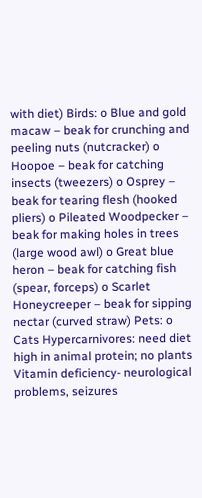with diet) Birds: o Blue and gold macaw – beak for crunching and peeling nuts (nutcracker) o Hoopoe – beak for catching insects (tweezers) o Osprey – beak for tearing flesh (hooked pliers) o Pileated Woodpecker – beak for making holes in trees (large wood awl) o Great blue heron – beak for catching fish (spear, forceps) o Scarlet Honeycreeper – beak for sipping nectar (curved straw) Pets: o Cats Hypercarnivores: need diet high in animal protein; no plants Vitamin deficiency- neurological problems, seizures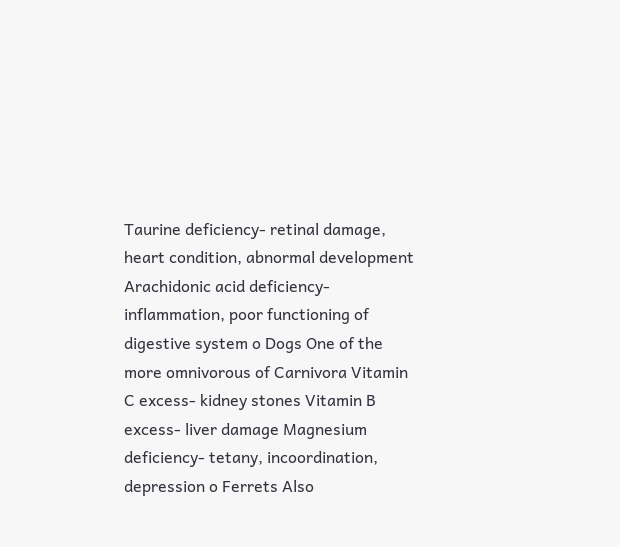Taurine deficiency- retinal damage, heart condition, abnormal development Arachidonic acid deficiency- inflammation, poor functioning of digestive system o Dogs One of the more omnivorous of Carnivora Vitamin C excess- kidney stones Vitamin B excess- liver damage Magnesium deficiency- tetany, incoordination, depression o Ferrets Also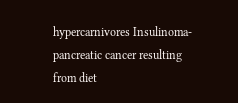hypercarnivores Insulinoma- pancreatic cancer resulting from diet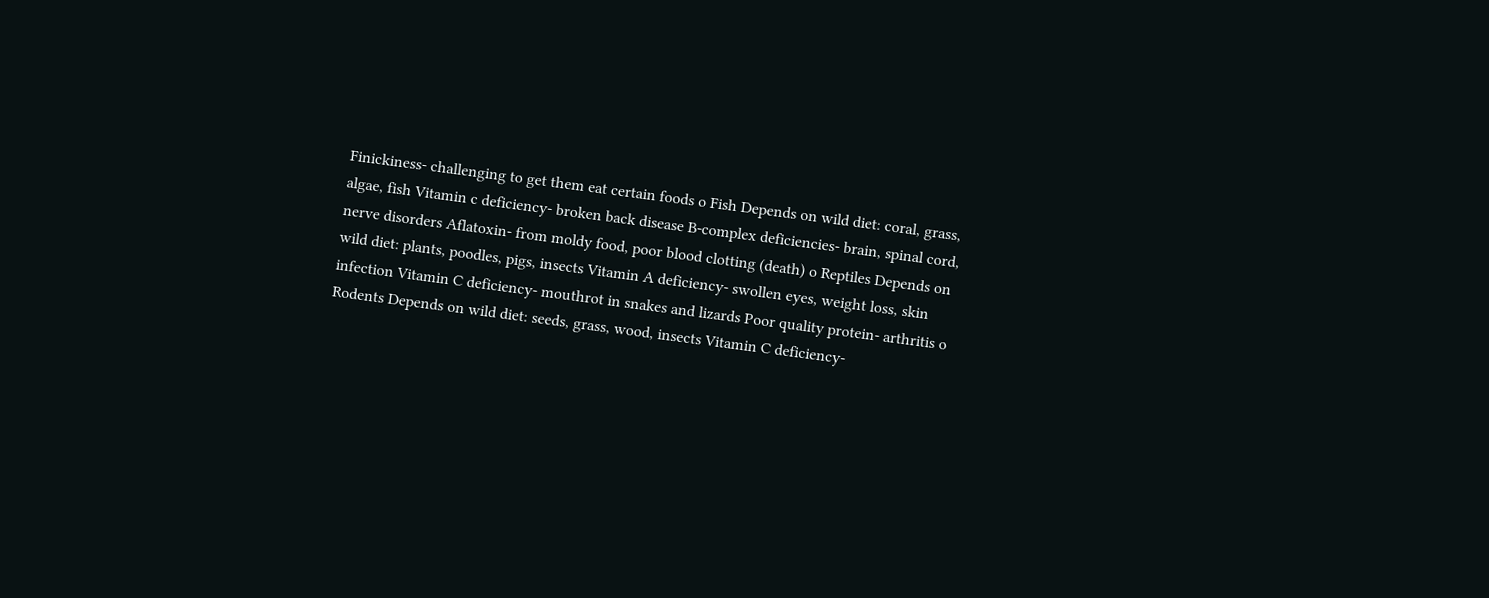Finickiness- challenging to get them eat certain foods o Fish Depends on wild diet: coral, grass, algae, fish Vitamin c deficiency- broken back disease B-complex deficiencies- brain, spinal cord, nerve disorders Aflatoxin- from moldy food, poor blood clotting (death) o Reptiles Depends on wild diet: plants, poodles, pigs, insects Vitamin A deficiency- swollen eyes, weight loss, skin infection Vitamin C deficiency- mouthrot in snakes and lizards Poor quality protein- arthritis o Rodents Depends on wild diet: seeds, grass, wood, insects Vitamin C deficiency-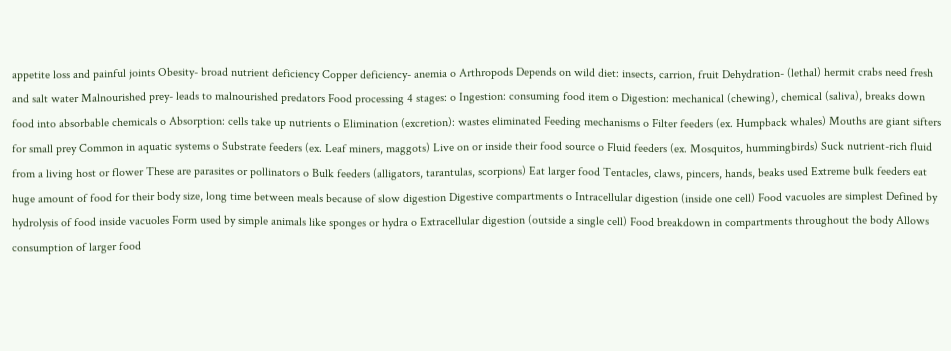appetite loss and painful joints Obesity- broad nutrient deficiency Copper deficiency- anemia o Arthropods Depends on wild diet: insects, carrion, fruit Dehydration- (lethal) hermit crabs need fresh and salt water Malnourished prey- leads to malnourished predators Food processing 4 stages: o Ingestion: consuming food item o Digestion: mechanical (chewing), chemical (saliva), breaks down food into absorbable chemicals o Absorption: cells take up nutrients o Elimination (excretion): wastes eliminated Feeding mechanisms o Filter feeders (ex. Humpback whales) Mouths are giant sifters for small prey Common in aquatic systems o Substrate feeders (ex. Leaf miners, maggots) Live on or inside their food source o Fluid feeders (ex. Mosquitos, hummingbirds) Suck nutrient-rich fluid from a living host or flower These are parasites or pollinators o Bulk feeders (alligators, tarantulas, scorpions) Eat larger food Tentacles, claws, pincers, hands, beaks used Extreme bulk feeders eat huge amount of food for their body size, long time between meals because of slow digestion Digestive compartments o Intracellular digestion (inside one cell) Food vacuoles are simplest Defined by hydrolysis of food inside vacuoles Form used by simple animals like sponges or hydra o Extracellular digestion (outside a single cell) Food breakdown in compartments throughout the body Allows consumption of larger food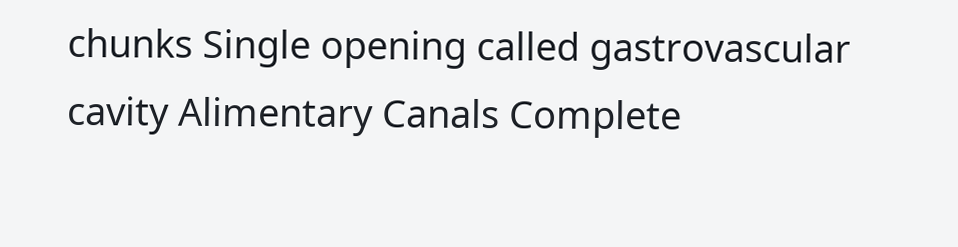chunks Single opening called gastrovascular cavity Alimentary Canals Complete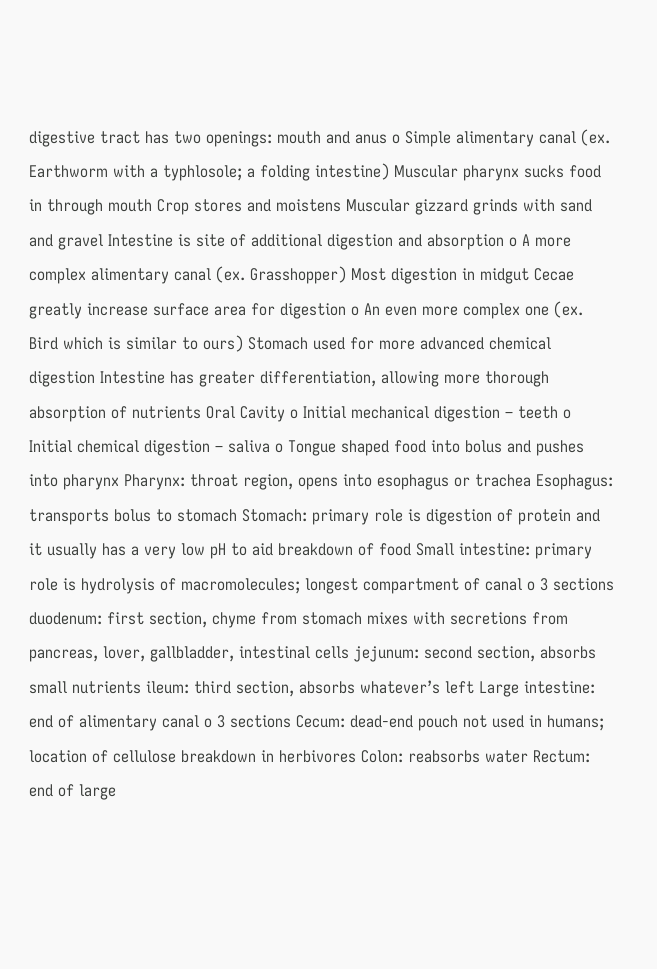digestive tract has two openings: mouth and anus o Simple alimentary canal (ex. Earthworm with a typhlosole; a folding intestine) Muscular pharynx sucks food in through mouth Crop stores and moistens Muscular gizzard grinds with sand and gravel Intestine is site of additional digestion and absorption o A more complex alimentary canal (ex. Grasshopper) Most digestion in midgut Cecae greatly increase surface area for digestion o An even more complex one (ex. Bird which is similar to ours) Stomach used for more advanced chemical digestion Intestine has greater differentiation, allowing more thorough absorption of nutrients Oral Cavity o Initial mechanical digestion – teeth o Initial chemical digestion – saliva o Tongue shaped food into bolus and pushes into pharynx Pharynx: throat region, opens into esophagus or trachea Esophagus: transports bolus to stomach Stomach: primary role is digestion of protein and it usually has a very low pH to aid breakdown of food Small intestine: primary role is hydrolysis of macromolecules; longest compartment of canal o 3 sections duodenum: first section, chyme from stomach mixes with secretions from pancreas, lover, gallbladder, intestinal cells jejunum: second section, absorbs small nutrients ileum: third section, absorbs whatever’s left Large intestine: end of alimentary canal o 3 sections Cecum: dead-end pouch not used in humans; location of cellulose breakdown in herbivores Colon: reabsorbs water Rectum: end of large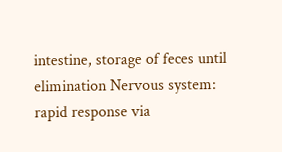intestine, storage of feces until elimination Nervous system: rapid response via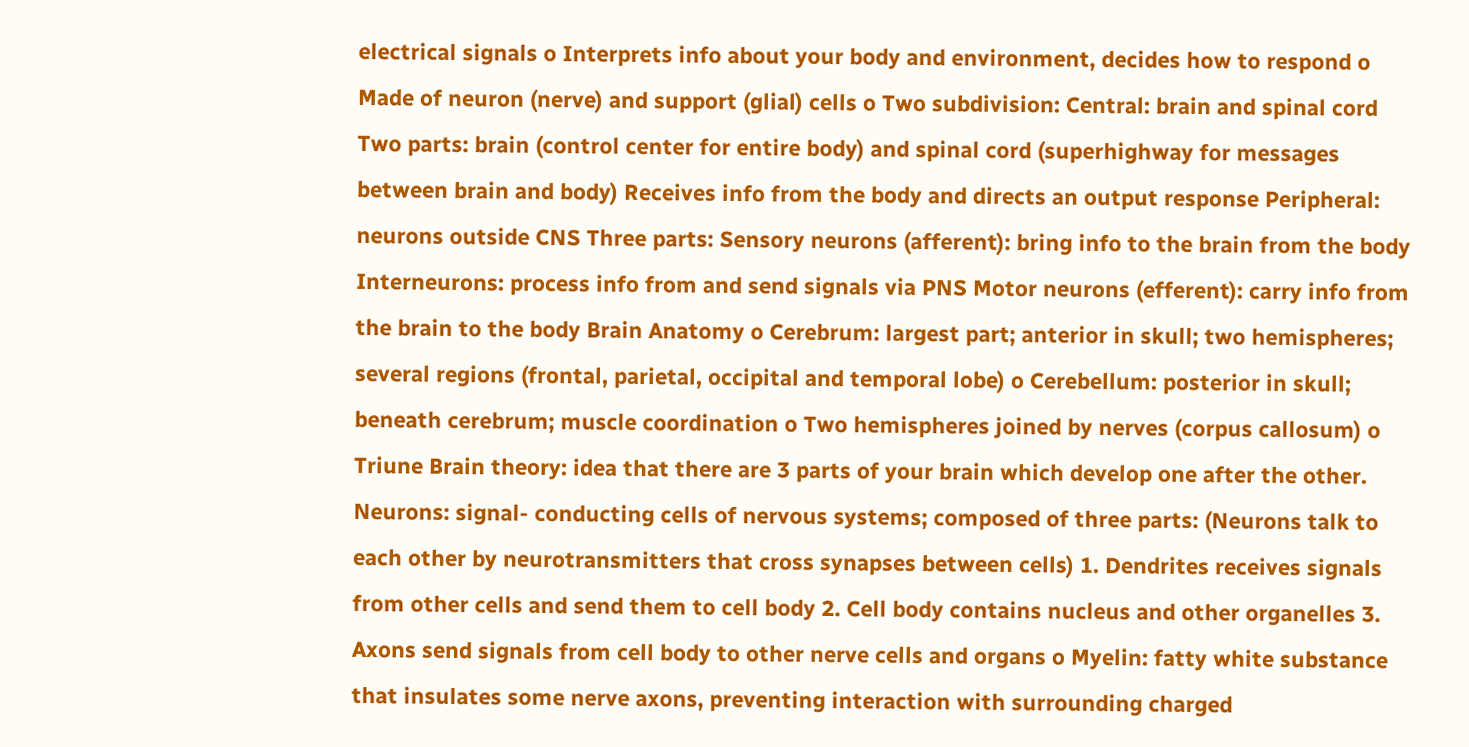electrical signals o Interprets info about your body and environment, decides how to respond o Made of neuron (nerve) and support (glial) cells o Two subdivision: Central: brain and spinal cord Two parts: brain (control center for entire body) and spinal cord (superhighway for messages between brain and body) Receives info from the body and directs an output response Peripheral: neurons outside CNS Three parts: Sensory neurons (afferent): bring info to the brain from the body Interneurons: process info from and send signals via PNS Motor neurons (efferent): carry info from the brain to the body Brain Anatomy o Cerebrum: largest part; anterior in skull; two hemispheres; several regions (frontal, parietal, occipital and temporal lobe) o Cerebellum: posterior in skull; beneath cerebrum; muscle coordination o Two hemispheres joined by nerves (corpus callosum) o Triune Brain theory: idea that there are 3 parts of your brain which develop one after the other. Neurons: signal- conducting cells of nervous systems; composed of three parts: (Neurons talk to each other by neurotransmitters that cross synapses between cells) 1. Dendrites receives signals from other cells and send them to cell body 2. Cell body contains nucleus and other organelles 3. Axons send signals from cell body to other nerve cells and organs o Myelin: fatty white substance that insulates some nerve axons, preventing interaction with surrounding charged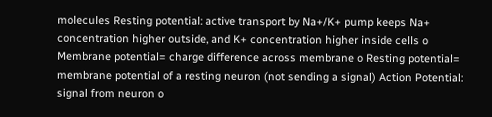molecules Resting potential: active transport by Na+/K+ pump keeps Na+ concentration higher outside, and K+ concentration higher inside cells o Membrane potential= charge difference across membrane o Resting potential= membrane potential of a resting neuron (not sending a signal) Action Potential: signal from neuron o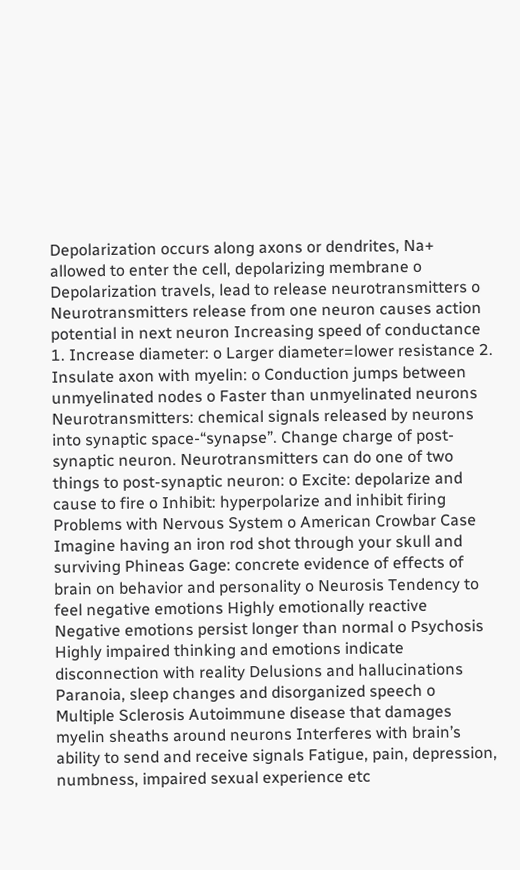Depolarization occurs along axons or dendrites, Na+ allowed to enter the cell, depolarizing membrane o Depolarization travels, lead to release neurotransmitters o Neurotransmitters release from one neuron causes action potential in next neuron Increasing speed of conductance 1. Increase diameter: o Larger diameter=lower resistance 2. Insulate axon with myelin: o Conduction jumps between unmyelinated nodes o Faster than unmyelinated neurons Neurotransmitters: chemical signals released by neurons into synaptic space-“synapse”. Change charge of post-synaptic neuron. Neurotransmitters can do one of two things to post-synaptic neuron: o Excite: depolarize and cause to fire o Inhibit: hyperpolarize and inhibit firing Problems with Nervous System o American Crowbar Case Imagine having an iron rod shot through your skull and surviving Phineas Gage: concrete evidence of effects of brain on behavior and personality o Neurosis Tendency to feel negative emotions Highly emotionally reactive Negative emotions persist longer than normal o Psychosis Highly impaired thinking and emotions indicate disconnection with reality Delusions and hallucinations Paranoia, sleep changes and disorganized speech o Multiple Sclerosis Autoimmune disease that damages myelin sheaths around neurons Interferes with brain’s ability to send and receive signals Fatigue, pain, depression, numbness, impaired sexual experience etc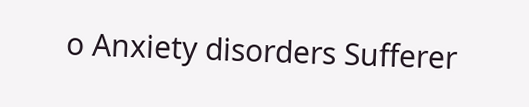o Anxiety disorders Sufferer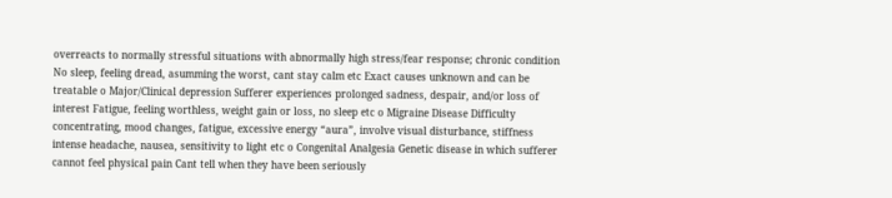overreacts to normally stressful situations with abnormally high stress/fear response; chronic condition No sleep, feeling dread, asumming the worst, cant stay calm etc Exact causes unknown and can be treatable o Major/Clinical depression Sufferer experiences prolonged sadness, despair, and/or loss of interest Fatigue, feeling worthless, weight gain or loss, no sleep etc o Migraine Disease Difficulty concentrating, mood changes, fatigue, excessive energy “aura”, involve visual disturbance, stiffness intense headache, nausea, sensitivity to light etc o Congenital Analgesia Genetic disease in which sufferer cannot feel physical pain Cant tell when they have been seriously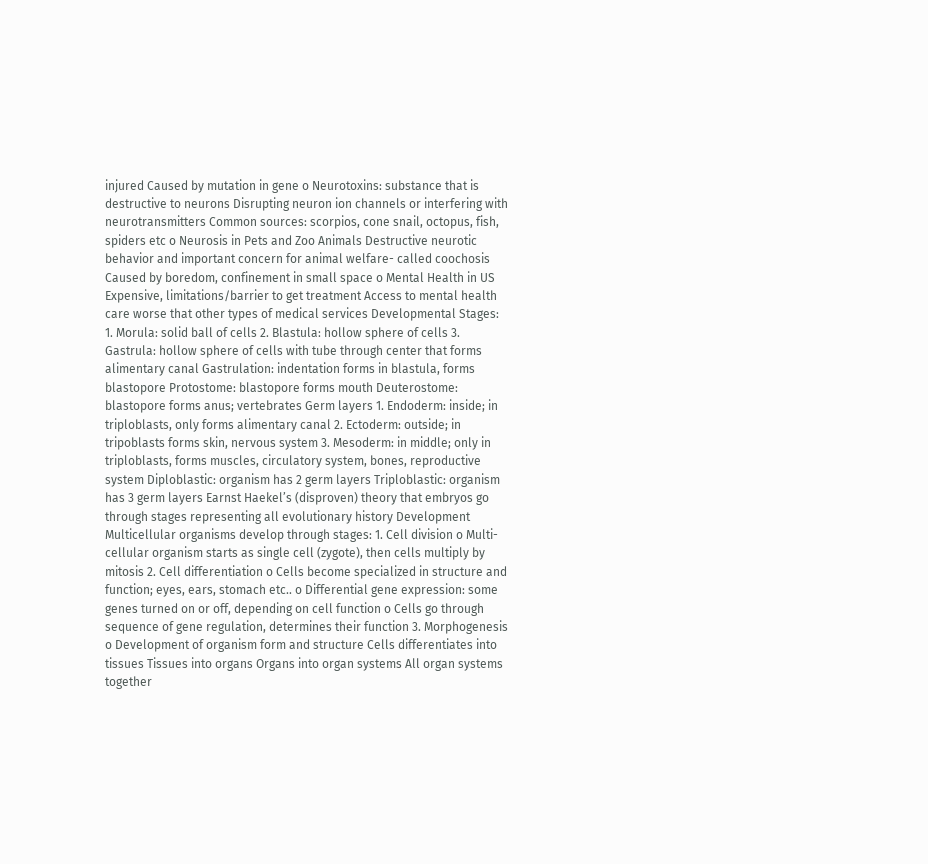injured Caused by mutation in gene o Neurotoxins: substance that is destructive to neurons Disrupting neuron ion channels or interfering with neurotransmitters Common sources: scorpios, cone snail, octopus, fish, spiders etc o Neurosis in Pets and Zoo Animals Destructive neurotic behavior and important concern for animal welfare- called coochosis Caused by boredom, confinement in small space o Mental Health in US Expensive, limitations/barrier to get treatment Access to mental health care worse that other types of medical services Developmental Stages: 1. Morula: solid ball of cells 2. Blastula: hollow sphere of cells 3. Gastrula: hollow sphere of cells with tube through center that forms alimentary canal Gastrulation: indentation forms in blastula, forms blastopore Protostome: blastopore forms mouth Deuterostome: blastopore forms anus; vertebrates Germ layers 1. Endoderm: inside; in triploblasts, only forms alimentary canal 2. Ectoderm: outside; in tripoblasts forms skin, nervous system 3. Mesoderm: in middle; only in triploblasts, forms muscles, circulatory system, bones, reproductive system Diploblastic: organism has 2 germ layers Triploblastic: organism has 3 germ layers Earnst Haekel’s (disproven) theory that embryos go through stages representing all evolutionary history Development Multicellular organisms develop through stages: 1. Cell division o Multi-cellular organism starts as single cell (zygote), then cells multiply by mitosis 2. Cell differentiation o Cells become specialized in structure and function; eyes, ears, stomach etc.. o Differential gene expression: some genes turned on or off, depending on cell function o Cells go through sequence of gene regulation, determines their function 3. Morphogenesis o Development of organism form and structure Cells differentiates into tissues Tissues into organs Organs into organ systems All organ systems together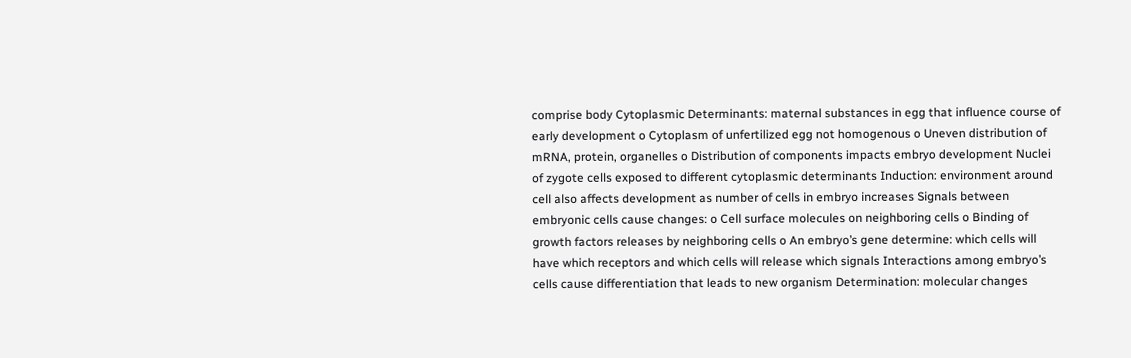comprise body Cytoplasmic Determinants: maternal substances in egg that influence course of early development o Cytoplasm of unfertilized egg not homogenous o Uneven distribution of mRNA, protein, organelles o Distribution of components impacts embryo development Nuclei of zygote cells exposed to different cytoplasmic determinants Induction: environment around cell also affects development as number of cells in embryo increases Signals between embryonic cells cause changes: o Cell surface molecules on neighboring cells o Binding of growth factors releases by neighboring cells o An embryo’s gene determine: which cells will have which receptors and which cells will release which signals Interactions among embryo’s cells cause differentiation that leads to new organism Determination: molecular changes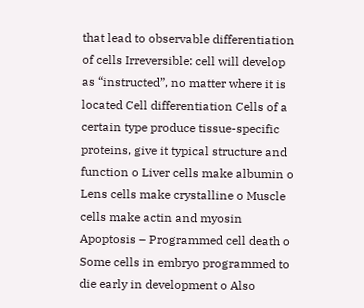that lead to observable differentiation of cells Irreversible: cell will develop as “instructed”, no matter where it is located Cell differentiation Cells of a certain type produce tissue-specific proteins, give it typical structure and function o Liver cells make albumin o Lens cells make crystalline o Muscle cells make actin and myosin Apoptosis – Programmed cell death o Some cells in embryo programmed to die early in development o Also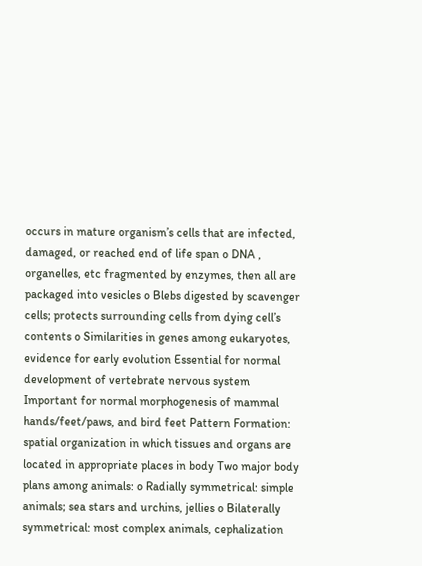occurs in mature organism’s cells that are infected, damaged, or reached end of life span o DNA , organelles, etc fragmented by enzymes, then all are packaged into vesicles o Blebs digested by scavenger cells; protects surrounding cells from dying cell’s contents o Similarities in genes among eukaryotes, evidence for early evolution Essential for normal development of vertebrate nervous system Important for normal morphogenesis of mammal hands/feet/paws, and bird feet Pattern Formation: spatial organization in which tissues and organs are located in appropriate places in body Two major body plans among animals: o Radially symmetrical: simple animals; sea stars and urchins, jellies o Bilaterally symmetrical: most complex animals, cephalization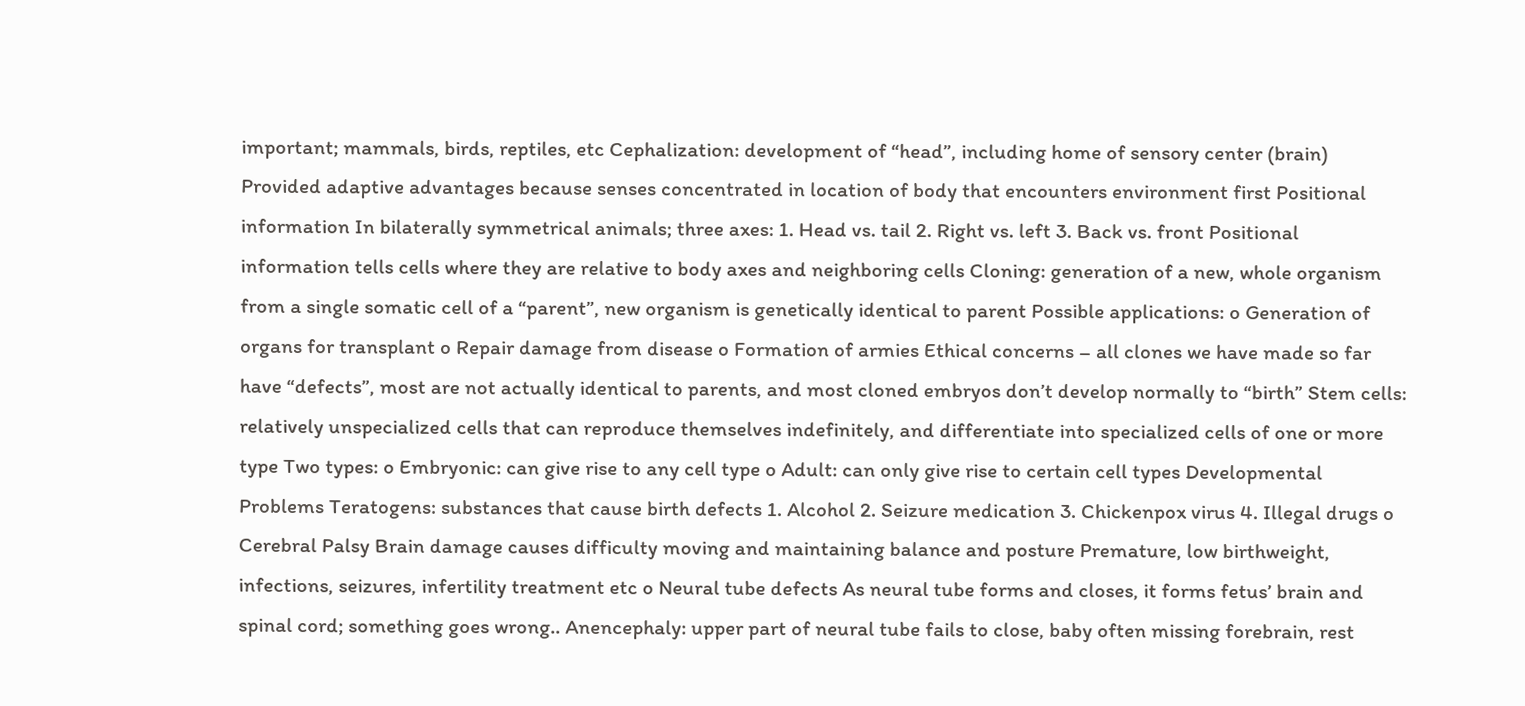important; mammals, birds, reptiles, etc Cephalization: development of “head”, including home of sensory center (brain) Provided adaptive advantages because senses concentrated in location of body that encounters environment first Positional information In bilaterally symmetrical animals; three axes: 1. Head vs. tail 2. Right vs. left 3. Back vs. front Positional information tells cells where they are relative to body axes and neighboring cells Cloning: generation of a new, whole organism from a single somatic cell of a “parent”, new organism is genetically identical to parent Possible applications: o Generation of organs for transplant o Repair damage from disease o Formation of armies Ethical concerns – all clones we have made so far have “defects”, most are not actually identical to parents, and most cloned embryos don’t develop normally to “birth” Stem cells: relatively unspecialized cells that can reproduce themselves indefinitely, and differentiate into specialized cells of one or more type Two types: o Embryonic: can give rise to any cell type o Adult: can only give rise to certain cell types Developmental Problems Teratogens: substances that cause birth defects 1. Alcohol 2. Seizure medication 3. Chickenpox virus 4. Illegal drugs o Cerebral Palsy Brain damage causes difficulty moving and maintaining balance and posture Premature, low birthweight, infections, seizures, infertility treatment etc o Neural tube defects As neural tube forms and closes, it forms fetus’ brain and spinal cord; something goes wrong.. Anencephaly: upper part of neural tube fails to close, baby often missing forebrain, rest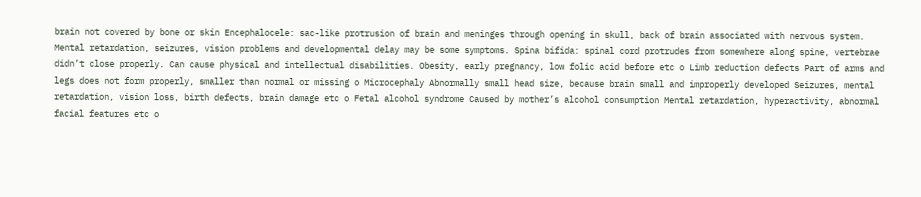brain not covered by bone or skin Encephalocele: sac-like protrusion of brain and meninges through opening in skull, back of brain associated with nervous system. Mental retardation, seizures, vision problems and developmental delay may be some symptoms. Spina bifida: spinal cord protrudes from somewhere along spine, vertebrae didn’t close properly. Can cause physical and intellectual disabilities. Obesity, early pregnancy, low folic acid before etc o Limb reduction defects Part of arms and legs does not form properly, smaller than normal or missing o Microcephaly Abnormally small head size, because brain small and improperly developed Seizures, mental retardation, vision loss, birth defects, brain damage etc o Fetal alcohol syndrome Caused by mother’s alcohol consumption Mental retardation, hyperactivity, abnormal facial features etc o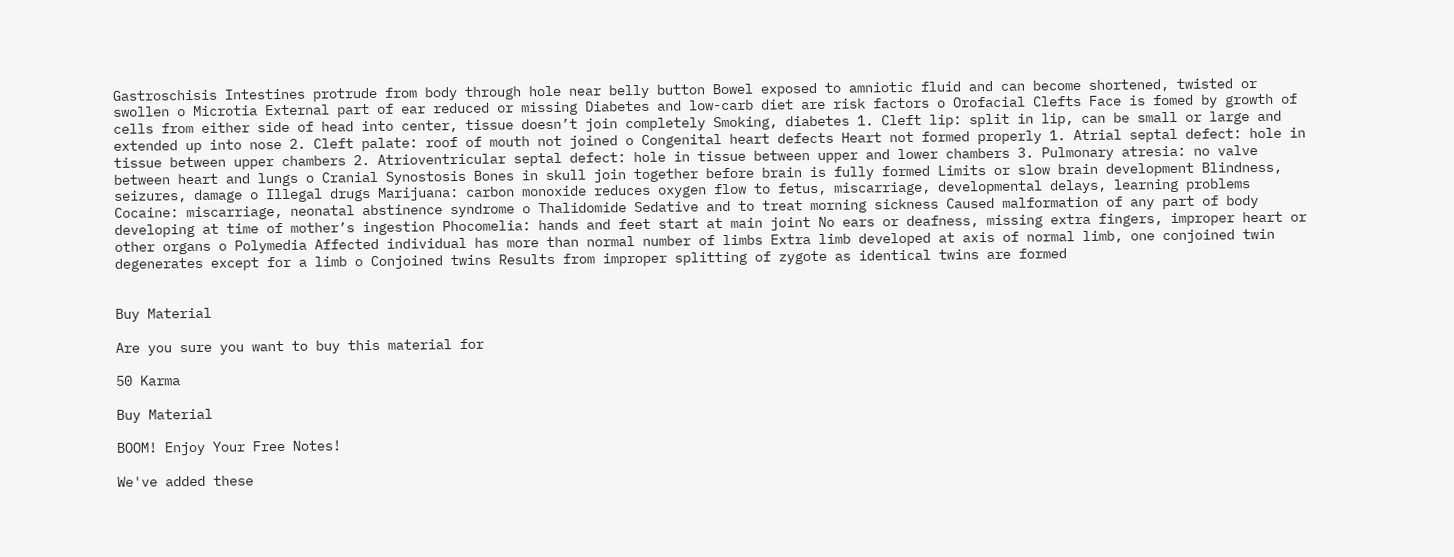Gastroschisis Intestines protrude from body through hole near belly button Bowel exposed to amniotic fluid and can become shortened, twisted or swollen o Microtia External part of ear reduced or missing Diabetes and low-carb diet are risk factors o Orofacial Clefts Face is fomed by growth of cells from either side of head into center, tissue doesn’t join completely Smoking, diabetes 1. Cleft lip: split in lip, can be small or large and extended up into nose 2. Cleft palate: roof of mouth not joined o Congenital heart defects Heart not formed properly 1. Atrial septal defect: hole in tissue between upper chambers 2. Atrioventricular septal defect: hole in tissue between upper and lower chambers 3. Pulmonary atresia: no valve between heart and lungs o Cranial Synostosis Bones in skull join together before brain is fully formed Limits or slow brain development Blindness, seizures, damage o Illegal drugs Marijuana: carbon monoxide reduces oxygen flow to fetus, miscarriage, developmental delays, learning problems Cocaine: miscarriage, neonatal abstinence syndrome o Thalidomide Sedative and to treat morning sickness Caused malformation of any part of body developing at time of mother’s ingestion Phocomelia: hands and feet start at main joint No ears or deafness, missing extra fingers, improper heart or other organs o Polymedia Affected individual has more than normal number of limbs Extra limb developed at axis of normal limb, one conjoined twin degenerates except for a limb o Conjoined twins Results from improper splitting of zygote as identical twins are formed


Buy Material

Are you sure you want to buy this material for

50 Karma

Buy Material

BOOM! Enjoy Your Free Notes!

We've added these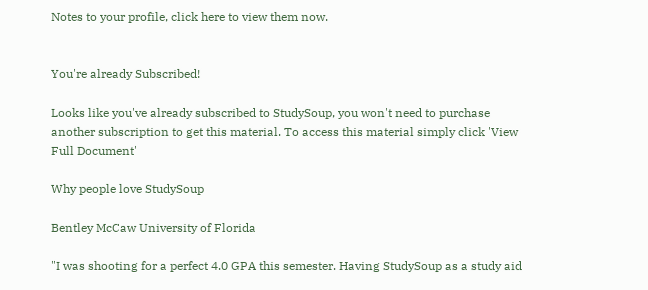Notes to your profile, click here to view them now.


You're already Subscribed!

Looks like you've already subscribed to StudySoup, you won't need to purchase another subscription to get this material. To access this material simply click 'View Full Document'

Why people love StudySoup

Bentley McCaw University of Florida

"I was shooting for a perfect 4.0 GPA this semester. Having StudySoup as a study aid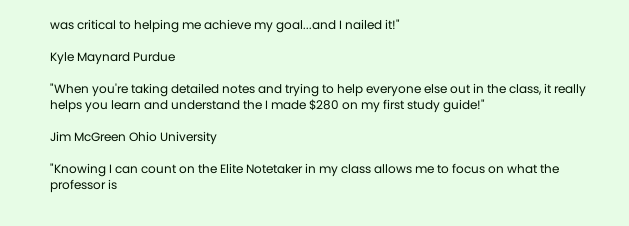was critical to helping me achieve my goal...and I nailed it!"

Kyle Maynard Purdue

"When you're taking detailed notes and trying to help everyone else out in the class, it really helps you learn and understand the I made $280 on my first study guide!"

Jim McGreen Ohio University

"Knowing I can count on the Elite Notetaker in my class allows me to focus on what the professor is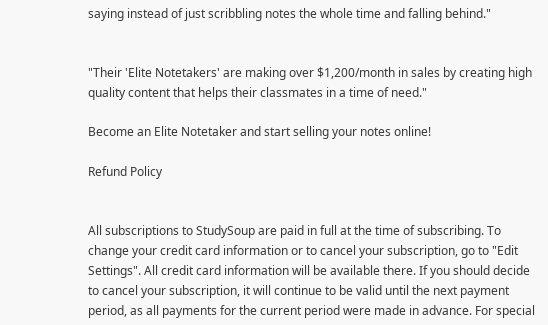saying instead of just scribbling notes the whole time and falling behind."


"Their 'Elite Notetakers' are making over $1,200/month in sales by creating high quality content that helps their classmates in a time of need."

Become an Elite Notetaker and start selling your notes online!

Refund Policy


All subscriptions to StudySoup are paid in full at the time of subscribing. To change your credit card information or to cancel your subscription, go to "Edit Settings". All credit card information will be available there. If you should decide to cancel your subscription, it will continue to be valid until the next payment period, as all payments for the current period were made in advance. For special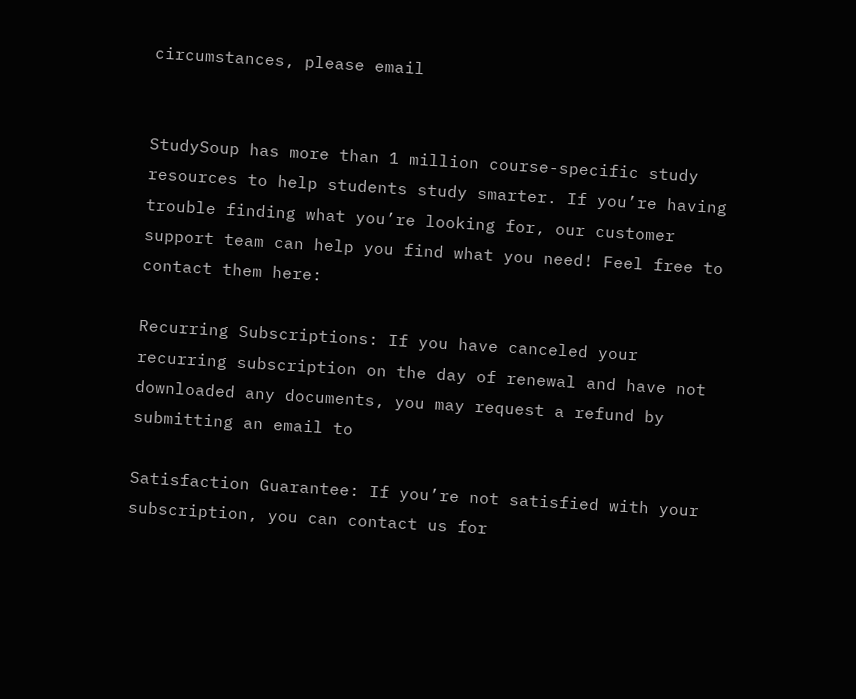circumstances, please email


StudySoup has more than 1 million course-specific study resources to help students study smarter. If you’re having trouble finding what you’re looking for, our customer support team can help you find what you need! Feel free to contact them here:

Recurring Subscriptions: If you have canceled your recurring subscription on the day of renewal and have not downloaded any documents, you may request a refund by submitting an email to

Satisfaction Guarantee: If you’re not satisfied with your subscription, you can contact us for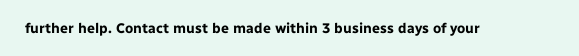further help. Contact must be made within 3 business days of your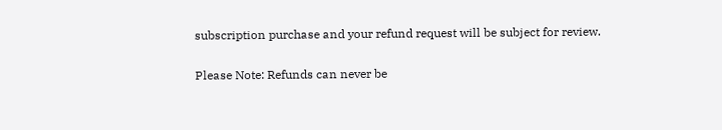subscription purchase and your refund request will be subject for review.

Please Note: Refunds can never be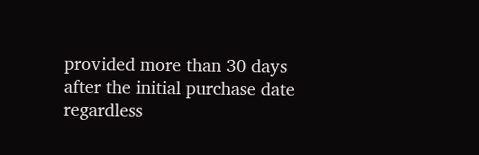provided more than 30 days after the initial purchase date regardless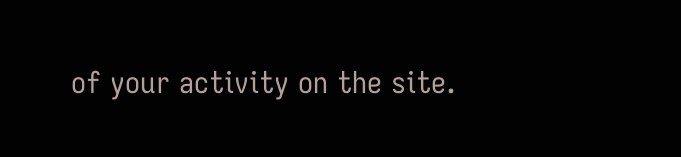of your activity on the site.